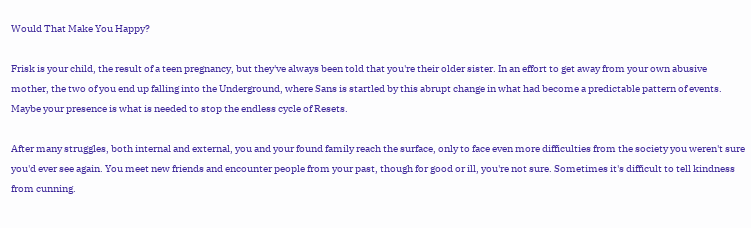Would That Make You Happy?

Frisk is your child, the result of a teen pregnancy, but they've always been told that you're their older sister. In an effort to get away from your own abusive mother, the two of you end up falling into the Underground, where Sans is startled by this abrupt change in what had become a predictable pattern of events. Maybe your presence is what is needed to stop the endless cycle of Resets.

After many struggles, both internal and external, you and your found family reach the surface, only to face even more difficulties from the society you weren't sure you'd ever see again. You meet new friends and encounter people from your past, though for good or ill, you're not sure. Sometimes it's difficult to tell kindness from cunning.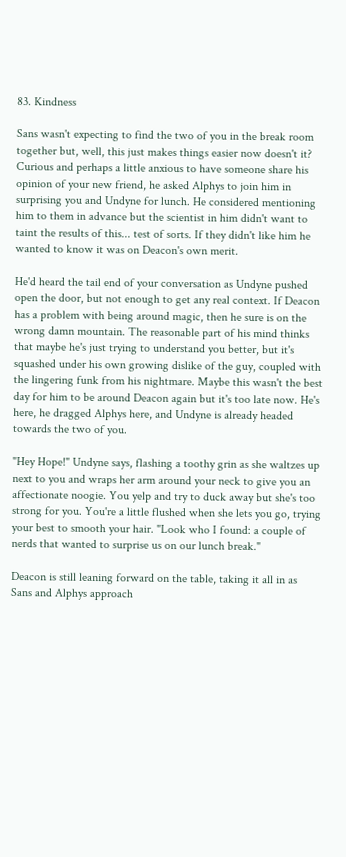83. Kindness

Sans wasn't expecting to find the two of you in the break room together but, well, this just makes things easier now doesn't it? Curious and perhaps a little anxious to have someone share his opinion of your new friend, he asked Alphys to join him in surprising you and Undyne for lunch. He considered mentioning him to them in advance but the scientist in him didn't want to taint the results of this... test of sorts. If they didn't like him he wanted to know it was on Deacon's own merit.

He'd heard the tail end of your conversation as Undyne pushed open the door, but not enough to get any real context. If Deacon has a problem with being around magic, then he sure is on the wrong damn mountain. The reasonable part of his mind thinks that maybe he's just trying to understand you better, but it's squashed under his own growing dislike of the guy, coupled with the lingering funk from his nightmare. Maybe this wasn't the best day for him to be around Deacon again but it's too late now. He's here, he dragged Alphys here, and Undyne is already headed towards the two of you.

"Hey Hope!" Undyne says, flashing a toothy grin as she waltzes up next to you and wraps her arm around your neck to give you an affectionate noogie. You yelp and try to duck away but she's too strong for you. You're a little flushed when she lets you go, trying your best to smooth your hair. "Look who I found: a couple of nerds that wanted to surprise us on our lunch break."

Deacon is still leaning forward on the table, taking it all in as Sans and Alphys approach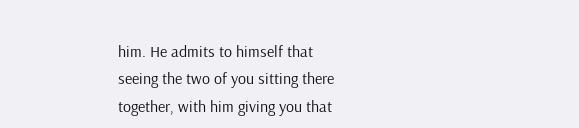him. He admits to himself that seeing the two of you sitting there together, with him giving you that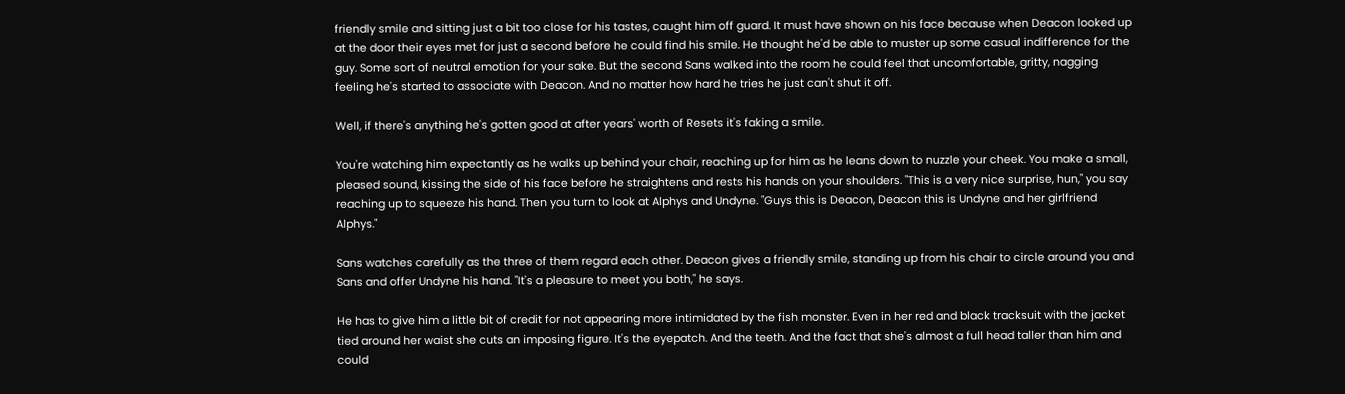friendly smile and sitting just a bit too close for his tastes, caught him off guard. It must have shown on his face because when Deacon looked up at the door their eyes met for just a second before he could find his smile. He thought he'd be able to muster up some casual indifference for the guy. Some sort of neutral emotion for your sake. But the second Sans walked into the room he could feel that uncomfortable, gritty, nagging feeling he's started to associate with Deacon. And no matter how hard he tries he just can't shut it off.

Well, if there's anything he's gotten good at after years' worth of Resets it's faking a smile.

You're watching him expectantly as he walks up behind your chair, reaching up for him as he leans down to nuzzle your cheek. You make a small, pleased sound, kissing the side of his face before he straightens and rests his hands on your shoulders. "This is a very nice surprise, hun," you say reaching up to squeeze his hand. Then you turn to look at Alphys and Undyne. "Guys this is Deacon, Deacon this is Undyne and her girlfriend Alphys."

Sans watches carefully as the three of them regard each other. Deacon gives a friendly smile, standing up from his chair to circle around you and Sans and offer Undyne his hand. "It's a pleasure to meet you both," he says.

He has to give him a little bit of credit for not appearing more intimidated by the fish monster. Even in her red and black tracksuit with the jacket tied around her waist she cuts an imposing figure. It's the eyepatch. And the teeth. And the fact that she's almost a full head taller than him and could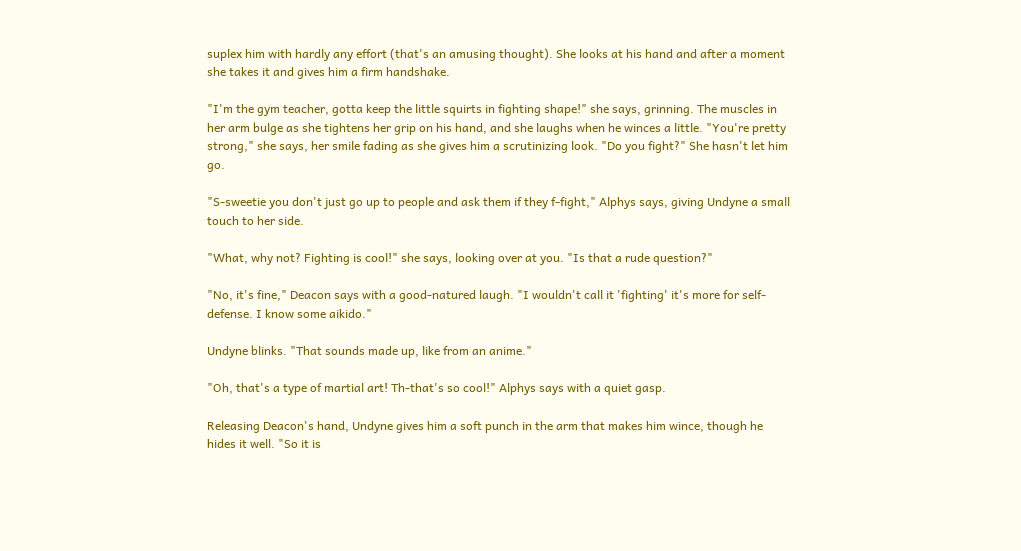suplex him with hardly any effort (that's an amusing thought). She looks at his hand and after a moment she takes it and gives him a firm handshake.

"I'm the gym teacher, gotta keep the little squirts in fighting shape!" she says, grinning. The muscles in her arm bulge as she tightens her grip on his hand, and she laughs when he winces a little. "You're pretty strong," she says, her smile fading as she gives him a scrutinizing look. "Do you fight?" She hasn't let him go.

"S-sweetie you don't just go up to people and ask them if they f-fight," Alphys says, giving Undyne a small touch to her side.

"What, why not? Fighting is cool!" she says, looking over at you. "Is that a rude question?"

"No, it's fine," Deacon says with a good-natured laugh. "I wouldn't call it 'fighting' it's more for self-defense. I know some aikido."

Undyne blinks. "That sounds made up, like from an anime."

"Oh, that's a type of martial art! Th-that's so cool!" Alphys says with a quiet gasp.

Releasing Deacon's hand, Undyne gives him a soft punch in the arm that makes him wince, though he hides it well. "So it is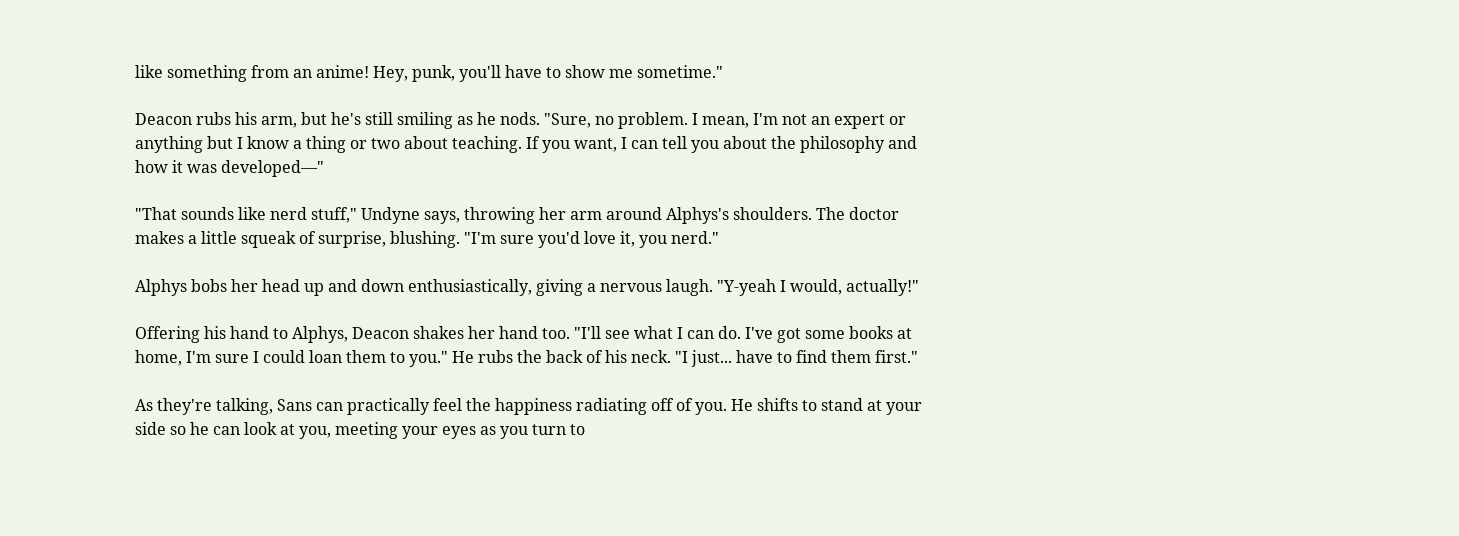like something from an anime! Hey, punk, you'll have to show me sometime."

Deacon rubs his arm, but he's still smiling as he nods. "Sure, no problem. I mean, I'm not an expert or anything but I know a thing or two about teaching. If you want, I can tell you about the philosophy and how it was developed—"

"That sounds like nerd stuff," Undyne says, throwing her arm around Alphys's shoulders. The doctor makes a little squeak of surprise, blushing. "I'm sure you'd love it, you nerd."

Alphys bobs her head up and down enthusiastically, giving a nervous laugh. "Y-yeah I would, actually!"

Offering his hand to Alphys, Deacon shakes her hand too. "I'll see what I can do. I've got some books at home, I'm sure I could loan them to you." He rubs the back of his neck. "I just... have to find them first."

As they're talking, Sans can practically feel the happiness radiating off of you. He shifts to stand at your side so he can look at you, meeting your eyes as you turn to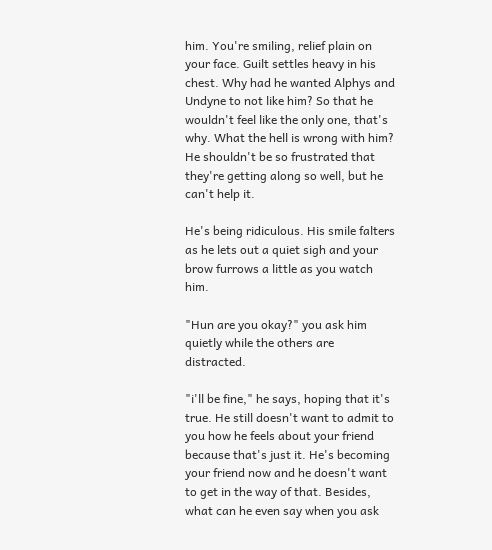him. You're smiling, relief plain on your face. Guilt settles heavy in his chest. Why had he wanted Alphys and Undyne to not like him? So that he wouldn't feel like the only one, that's why. What the hell is wrong with him? He shouldn't be so frustrated that they're getting along so well, but he can't help it.

He's being ridiculous. His smile falters as he lets out a quiet sigh and your brow furrows a little as you watch him.

"Hun are you okay?" you ask him quietly while the others are distracted.

"i'll be fine," he says, hoping that it's true. He still doesn't want to admit to you how he feels about your friend because that's just it. He's becoming your friend now and he doesn't want to get in the way of that. Besides, what can he even say when you ask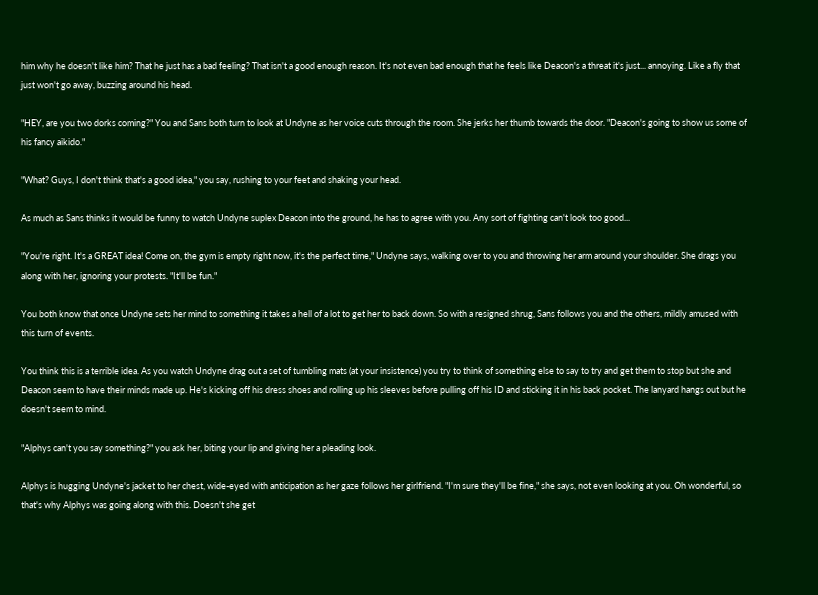him why he doesn't like him? That he just has a bad feeling? That isn't a good enough reason. It's not even bad enough that he feels like Deacon's a threat it's just... annoying. Like a fly that just won't go away, buzzing around his head.

"HEY, are you two dorks coming?" You and Sans both turn to look at Undyne as her voice cuts through the room. She jerks her thumb towards the door. "Deacon's going to show us some of his fancy aikido."

"What? Guys, I don't think that's a good idea," you say, rushing to your feet and shaking your head.

As much as Sans thinks it would be funny to watch Undyne suplex Deacon into the ground, he has to agree with you. Any sort of fighting can't look too good...

"You're right. It's a GREAT idea! Come on, the gym is empty right now, it's the perfect time," Undyne says, walking over to you and throwing her arm around your shoulder. She drags you along with her, ignoring your protests. "It'll be fun."

You both know that once Undyne sets her mind to something it takes a hell of a lot to get her to back down. So with a resigned shrug, Sans follows you and the others, mildly amused with this turn of events.

You think this is a terrible idea. As you watch Undyne drag out a set of tumbling mats (at your insistence) you try to think of something else to say to try and get them to stop but she and Deacon seem to have their minds made up. He's kicking off his dress shoes and rolling up his sleeves before pulling off his ID and sticking it in his back pocket. The lanyard hangs out but he doesn't seem to mind.

"Alphys can't you say something?" you ask her, biting your lip and giving her a pleading look.

Alphys is hugging Undyne's jacket to her chest, wide-eyed with anticipation as her gaze follows her girlfriend. "I'm sure they'll be fine," she says, not even looking at you. Oh wonderful, so that's why Alphys was going along with this. Doesn't she get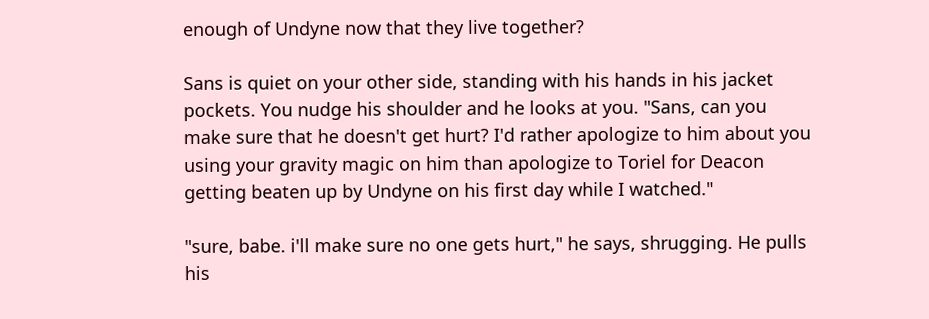enough of Undyne now that they live together?

Sans is quiet on your other side, standing with his hands in his jacket pockets. You nudge his shoulder and he looks at you. "Sans, can you make sure that he doesn't get hurt? I'd rather apologize to him about you using your gravity magic on him than apologize to Toriel for Deacon getting beaten up by Undyne on his first day while I watched."

"sure, babe. i'll make sure no one gets hurt," he says, shrugging. He pulls his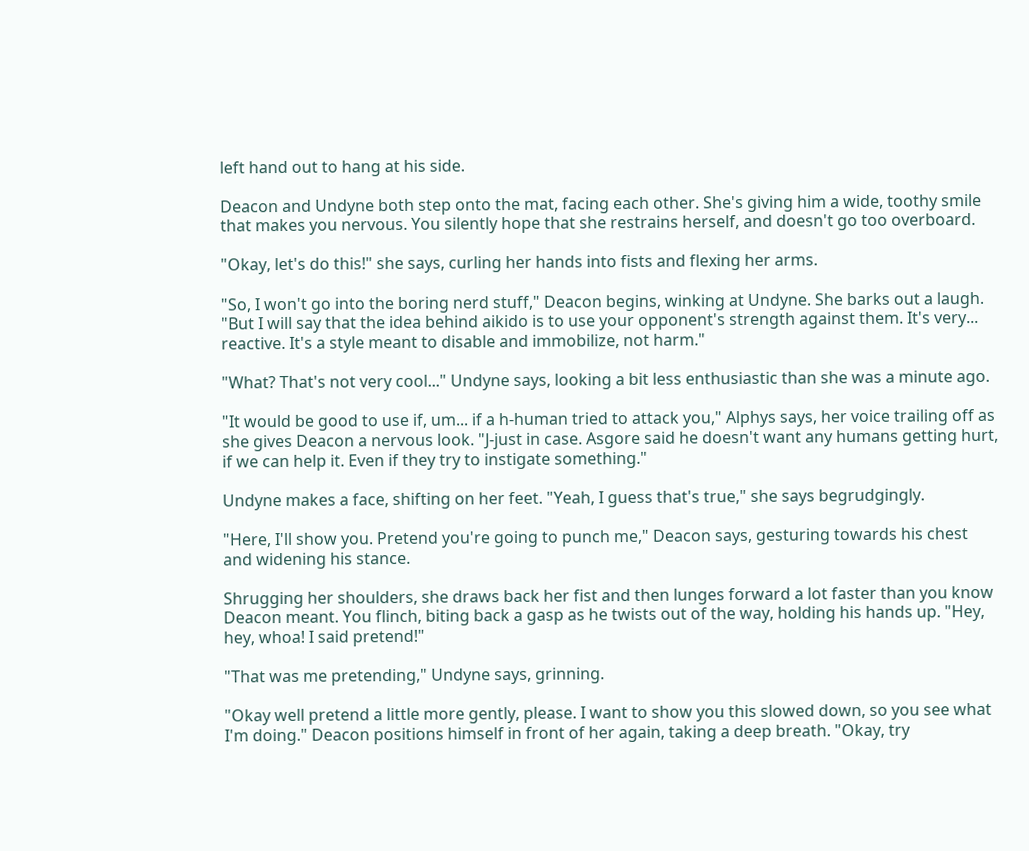left hand out to hang at his side.

Deacon and Undyne both step onto the mat, facing each other. She's giving him a wide, toothy smile that makes you nervous. You silently hope that she restrains herself, and doesn't go too overboard.

"Okay, let's do this!" she says, curling her hands into fists and flexing her arms.

"So, I won't go into the boring nerd stuff," Deacon begins, winking at Undyne. She barks out a laugh. "But I will say that the idea behind aikido is to use your opponent's strength against them. It's very... reactive. It's a style meant to disable and immobilize, not harm."

"What? That's not very cool..." Undyne says, looking a bit less enthusiastic than she was a minute ago.

"It would be good to use if, um... if a h-human tried to attack you," Alphys says, her voice trailing off as she gives Deacon a nervous look. "J-just in case. Asgore said he doesn't want any humans getting hurt, if we can help it. Even if they try to instigate something."

Undyne makes a face, shifting on her feet. "Yeah, I guess that's true," she says begrudgingly.

"Here, I'll show you. Pretend you're going to punch me," Deacon says, gesturing towards his chest and widening his stance.

Shrugging her shoulders, she draws back her fist and then lunges forward a lot faster than you know Deacon meant. You flinch, biting back a gasp as he twists out of the way, holding his hands up. "Hey, hey, whoa! I said pretend!"

"That was me pretending," Undyne says, grinning.

"Okay well pretend a little more gently, please. I want to show you this slowed down, so you see what I'm doing." Deacon positions himself in front of her again, taking a deep breath. "Okay, try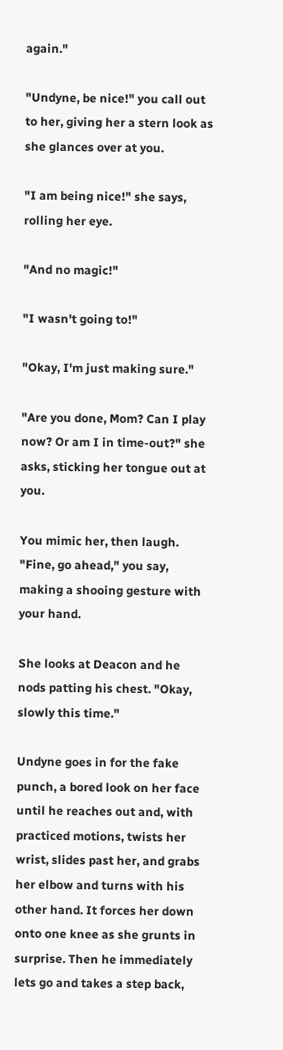again."

"Undyne, be nice!" you call out to her, giving her a stern look as she glances over at you.

"I am being nice!" she says, rolling her eye.

"And no magic!"

"I wasn't going to!"

"Okay, I'm just making sure."

"Are you done, Mom? Can I play now? Or am I in time-out?" she asks, sticking her tongue out at you.

You mimic her, then laugh. "Fine, go ahead," you say, making a shooing gesture with your hand.

She looks at Deacon and he nods patting his chest. "Okay, slowly this time."

Undyne goes in for the fake punch, a bored look on her face until he reaches out and, with practiced motions, twists her wrist, slides past her, and grabs her elbow and turns with his other hand. It forces her down onto one knee as she grunts in surprise. Then he immediately lets go and takes a step back,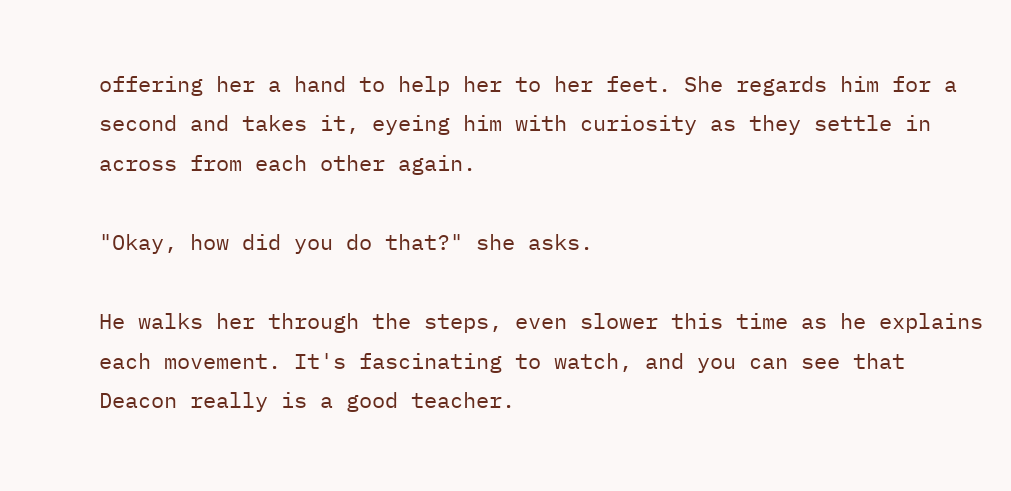offering her a hand to help her to her feet. She regards him for a second and takes it, eyeing him with curiosity as they settle in across from each other again.

"Okay, how did you do that?" she asks.

He walks her through the steps, even slower this time as he explains each movement. It's fascinating to watch, and you can see that Deacon really is a good teacher.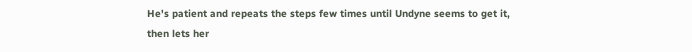He's patient and repeats the steps few times until Undyne seems to get it, then lets her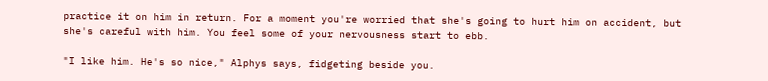practice it on him in return. For a moment you're worried that she's going to hurt him on accident, but she's careful with him. You feel some of your nervousness start to ebb.

"I like him. He's so nice," Alphys says, fidgeting beside you.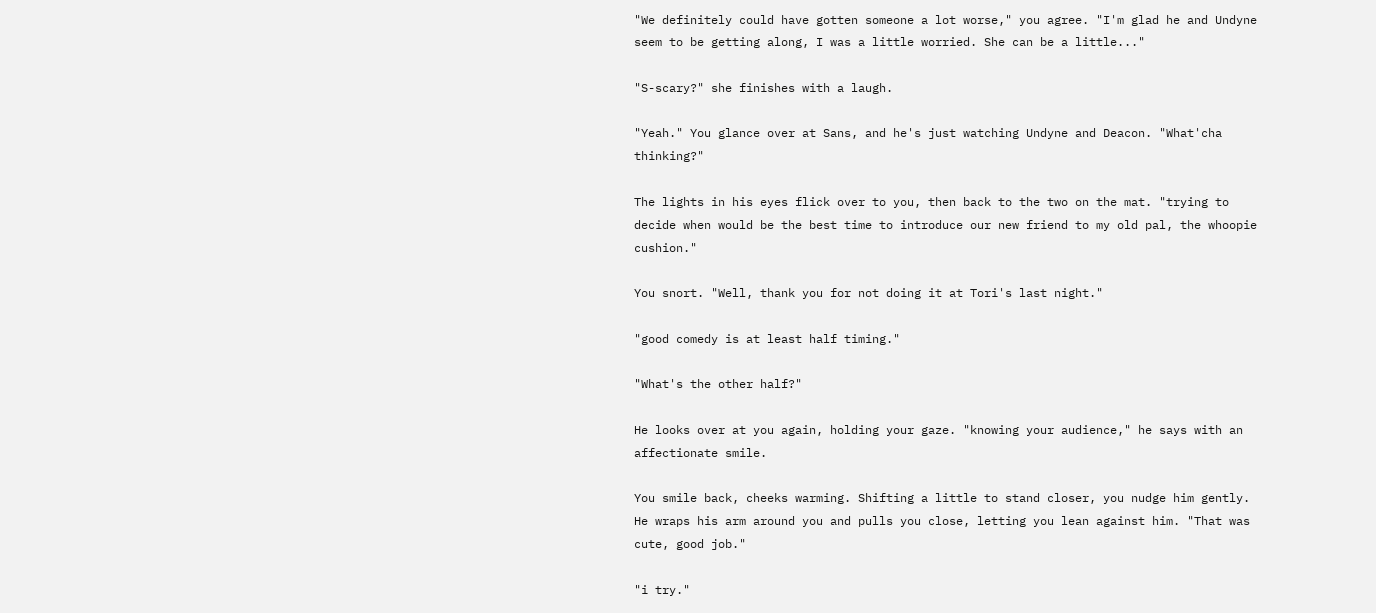"We definitely could have gotten someone a lot worse," you agree. "I'm glad he and Undyne seem to be getting along, I was a little worried. She can be a little..."

"S-scary?" she finishes with a laugh.

"Yeah." You glance over at Sans, and he's just watching Undyne and Deacon. "What'cha thinking?"

The lights in his eyes flick over to you, then back to the two on the mat. "trying to decide when would be the best time to introduce our new friend to my old pal, the whoopie cushion."

You snort. "Well, thank you for not doing it at Tori's last night."

"good comedy is at least half timing."

"What's the other half?"

He looks over at you again, holding your gaze. "knowing your audience," he says with an affectionate smile.

You smile back, cheeks warming. Shifting a little to stand closer, you nudge him gently. He wraps his arm around you and pulls you close, letting you lean against him. "That was cute, good job."

"i try."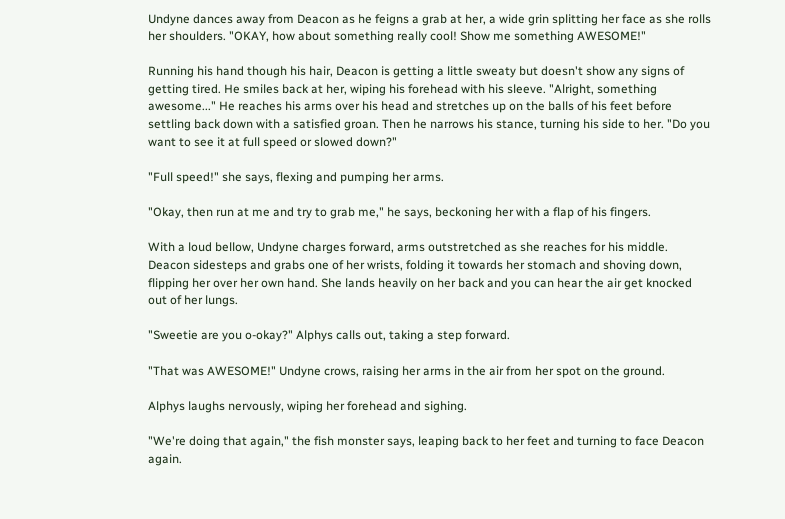Undyne dances away from Deacon as he feigns a grab at her, a wide grin splitting her face as she rolls her shoulders. "OKAY, how about something really cool! Show me something AWESOME!"

Running his hand though his hair, Deacon is getting a little sweaty but doesn't show any signs of getting tired. He smiles back at her, wiping his forehead with his sleeve. "Alright, something awesome..." He reaches his arms over his head and stretches up on the balls of his feet before settling back down with a satisfied groan. Then he narrows his stance, turning his side to her. "Do you want to see it at full speed or slowed down?"

"Full speed!" she says, flexing and pumping her arms.

"Okay, then run at me and try to grab me," he says, beckoning her with a flap of his fingers.

With a loud bellow, Undyne charges forward, arms outstretched as she reaches for his middle. Deacon sidesteps and grabs one of her wrists, folding it towards her stomach and shoving down, flipping her over her own hand. She lands heavily on her back and you can hear the air get knocked out of her lungs.

"Sweetie are you o-okay?" Alphys calls out, taking a step forward.

"That was AWESOME!" Undyne crows, raising her arms in the air from her spot on the ground.

Alphys laughs nervously, wiping her forehead and sighing.

"We're doing that again," the fish monster says, leaping back to her feet and turning to face Deacon again.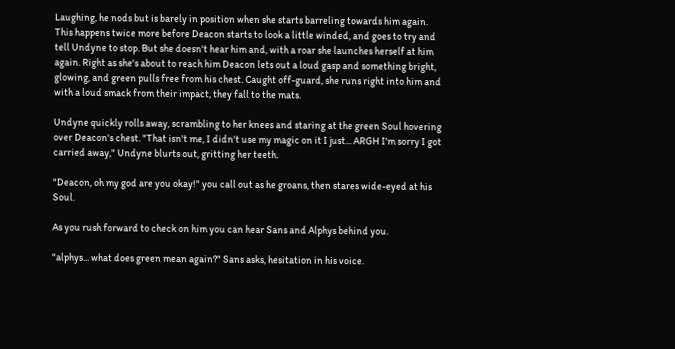Laughing, he nods but is barely in position when she starts barreling towards him again. This happens twice more before Deacon starts to look a little winded, and goes to try and tell Undyne to stop. But she doesn't hear him and, with a roar she launches herself at him again. Right as she's about to reach him Deacon lets out a loud gasp and something bright, glowing, and green pulls free from his chest. Caught off-guard, she runs right into him and with a loud smack from their impact, they fall to the mats.

Undyne quickly rolls away, scrambling to her knees and staring at the green Soul hovering over Deacon's chest. "That isn't me, I didn't use my magic on it I just... ARGH I'm sorry I got carried away," Undyne blurts out, gritting her teeth.

"Deacon, oh my god are you okay!" you call out as he groans, then stares wide-eyed at his Soul.

As you rush forward to check on him you can hear Sans and Alphys behind you.

"alphys... what does green mean again?" Sans asks, hesitation in his voice.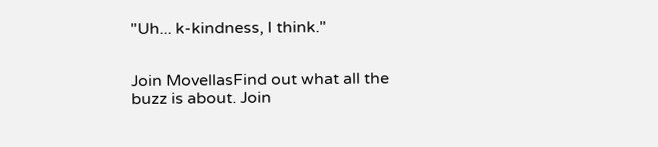"Uh... k-kindness, I think."


Join MovellasFind out what all the buzz is about. Join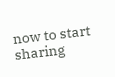now to start sharing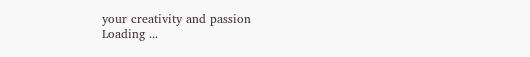your creativity and passion
Loading ...